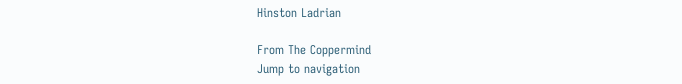Hinston Ladrian

From The Coppermind
Jump to navigation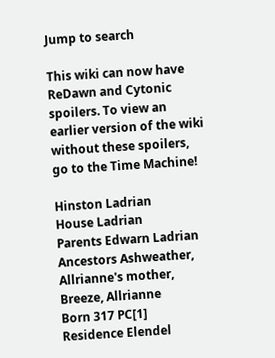Jump to search

This wiki can now have ReDawn and Cytonic spoilers. To view an earlier version of the wiki without these spoilers, go to the Time Machine!

Hinston Ladrian
House Ladrian
Parents Edwarn Ladrian
Ancestors Ashweather, Allrianne's mother, Breeze, Allrianne
Born 317 PC[1]
Residence Elendel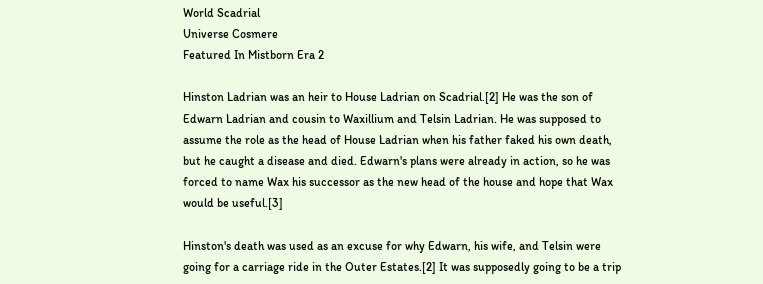World Scadrial
Universe Cosmere
Featured In Mistborn Era 2

Hinston Ladrian was an heir to House Ladrian on Scadrial.[2] He was the son of Edwarn Ladrian and cousin to Waxillium and Telsin Ladrian. He was supposed to assume the role as the head of House Ladrian when his father faked his own death, but he caught a disease and died. Edwarn's plans were already in action, so he was forced to name Wax his successor as the new head of the house and hope that Wax would be useful.[3]

Hinston's death was used as an excuse for why Edwarn, his wife, and Telsin were going for a carriage ride in the Outer Estates.[2] It was supposedly going to be a trip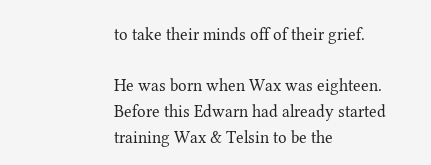to take their minds off of their grief.

He was born when Wax was eighteen. Before this Edwarn had already started training Wax & Telsin to be the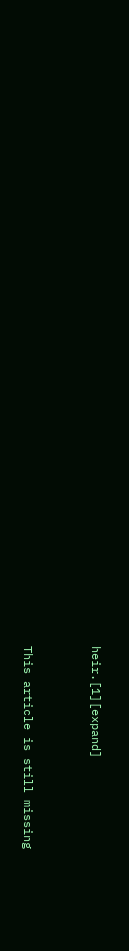heir.[1][expand]


This article is still missing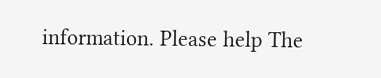information. Please help The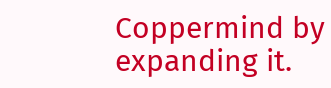Coppermind by expanding it.